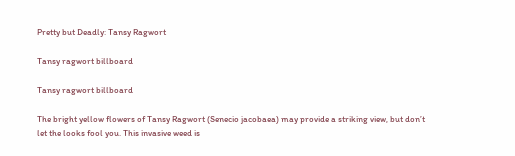Pretty but Deadly: Tansy Ragwort

Tansy ragwort billboard

Tansy ragwort billboard

The bright yellow flowers of Tansy Ragwort (Senecio jacobaea) may provide a striking view, but don’t let the looks fool you. This invasive weed is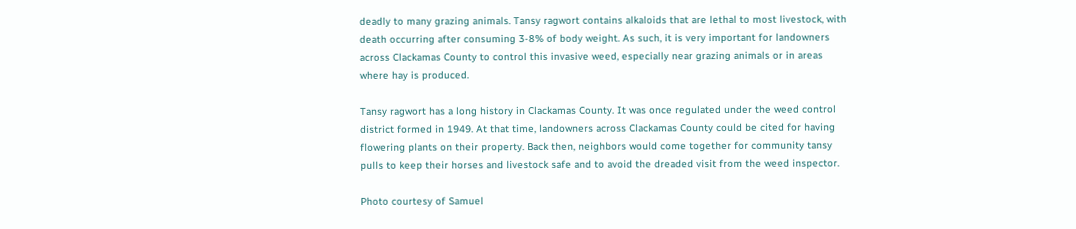deadly to many grazing animals. Tansy ragwort contains alkaloids that are lethal to most livestock, with death occurring after consuming 3-8% of body weight. As such, it is very important for landowners across Clackamas County to control this invasive weed, especially near grazing animals or in areas where hay is produced.

Tansy ragwort has a long history in Clackamas County. It was once regulated under the weed control district formed in 1949. At that time, landowners across Clackamas County could be cited for having flowering plants on their property. Back then, neighbors would come together for community tansy pulls to keep their horses and livestock safe and to avoid the dreaded visit from the weed inspector.

Photo courtesy of Samuel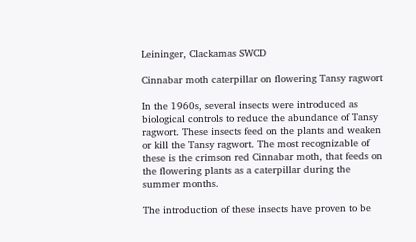Leininger, Clackamas SWCD

Cinnabar moth caterpillar on flowering Tansy ragwort

In the 1960s, several insects were introduced as biological controls to reduce the abundance of Tansy ragwort. These insects feed on the plants and weaken or kill the Tansy ragwort. The most recognizable of these is the crimson red Cinnabar moth, that feeds on the flowering plants as a caterpillar during the summer months.

The introduction of these insects have proven to be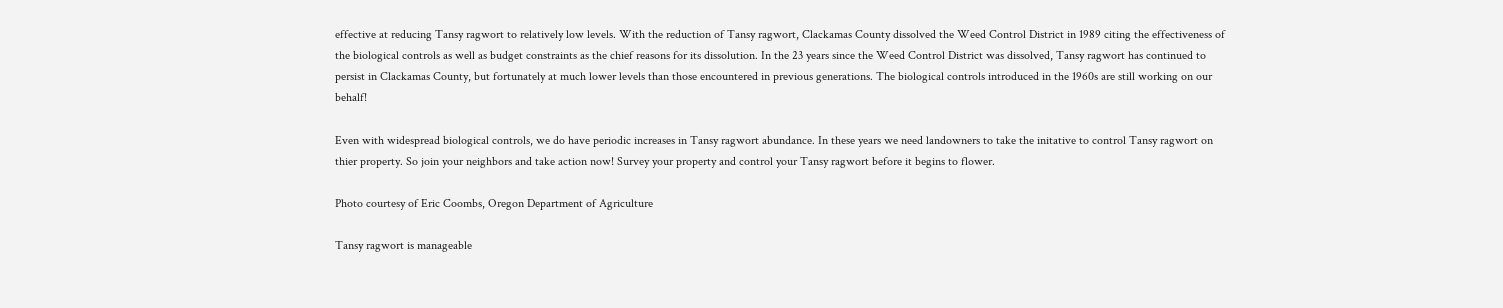effective at reducing Tansy ragwort to relatively low levels. With the reduction of Tansy ragwort, Clackamas County dissolved the Weed Control District in 1989 citing the effectiveness of the biological controls as well as budget constraints as the chief reasons for its dissolution. In the 23 years since the Weed Control District was dissolved, Tansy ragwort has continued to persist in Clackamas County, but fortunately at much lower levels than those encountered in previous generations. The biological controls introduced in the 1960s are still working on our behalf!

Even with widespread biological controls, we do have periodic increases in Tansy ragwort abundance. In these years we need landowners to take the initative to control Tansy ragwort on thier property. So join your neighbors and take action now! Survey your property and control your Tansy ragwort before it begins to flower.

Photo courtesy of Eric Coombs, Oregon Department of Agriculture

Tansy ragwort is manageable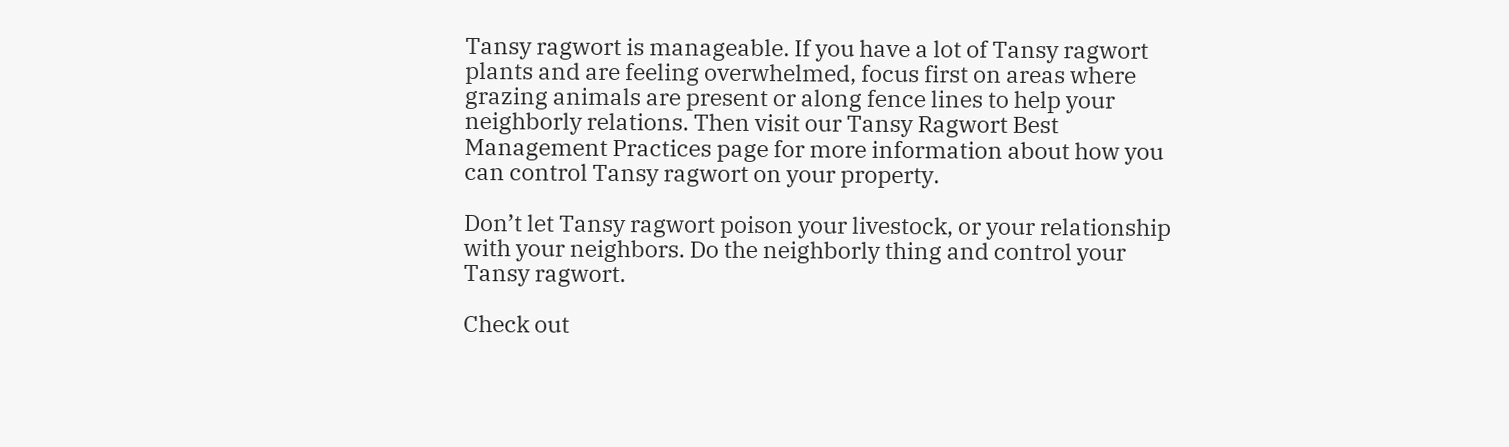Tansy ragwort is manageable. If you have a lot of Tansy ragwort plants and are feeling overwhelmed, focus first on areas where grazing animals are present or along fence lines to help your neighborly relations. Then visit our Tansy Ragwort Best Management Practices page for more information about how you can control Tansy ragwort on your property.

Don’t let Tansy ragwort poison your livestock, or your relationship with your neighbors. Do the neighborly thing and control your Tansy ragwort.

Check out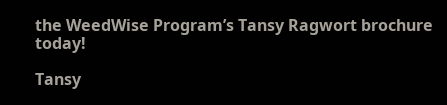the WeedWise Program’s Tansy Ragwort brochure today!

Tansy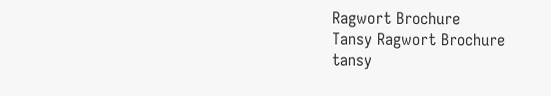Ragwort Brochure
Tansy Ragwort Brochure
tansy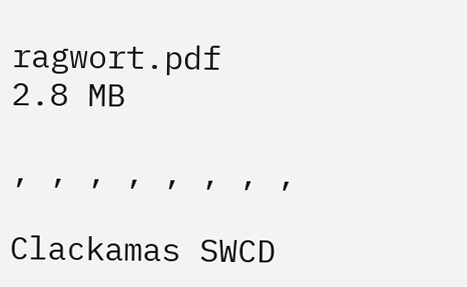ragwort.pdf
2.8 MB

, , , , , , , ,

Clackamas SWCD